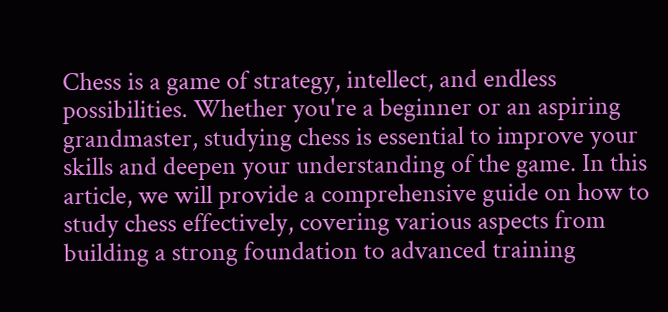Chess is a game of strategy, intellect, and endless possibilities. Whether you're a beginner or an aspiring grandmaster, studying chess is essential to improve your skills and deepen your understanding of the game. In this article, we will provide a comprehensive guide on how to study chess effectively, covering various aspects from building a strong foundation to advanced training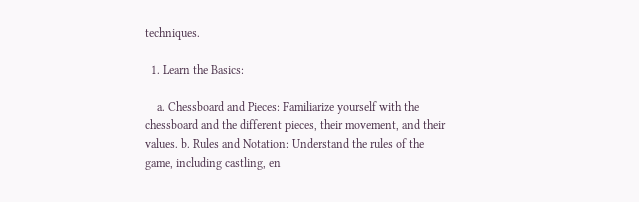techniques.

  1. Learn the Basics:

    a. Chessboard and Pieces: Familiarize yourself with the chessboard and the different pieces, their movement, and their values. b. Rules and Notation: Understand the rules of the game, including castling, en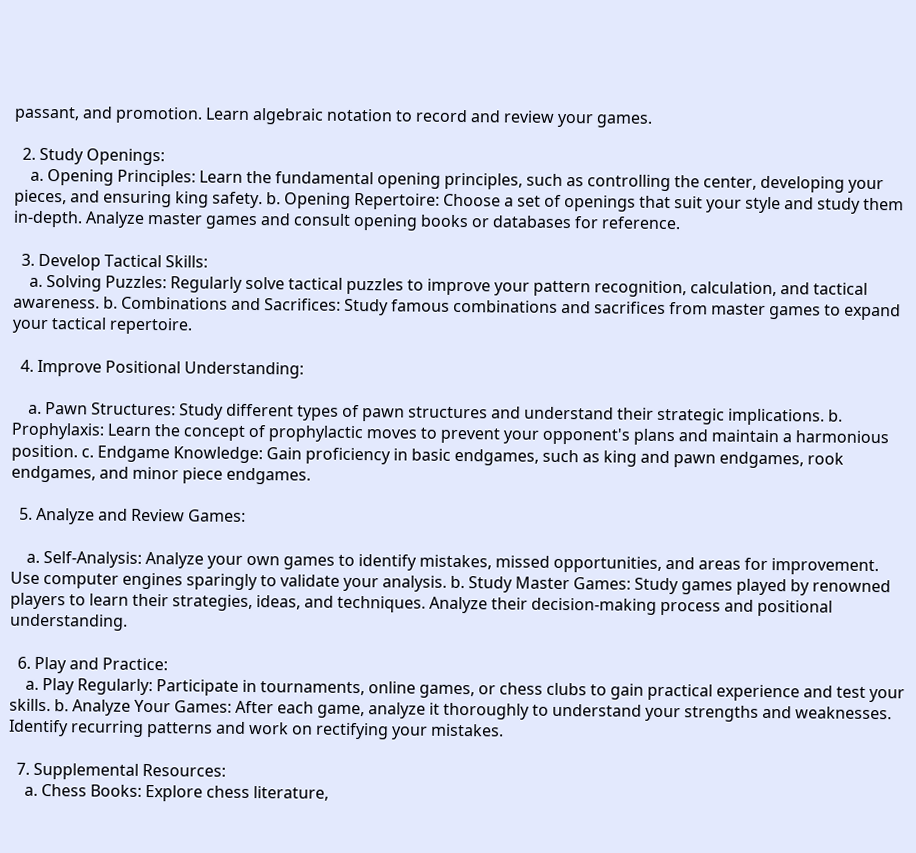passant, and promotion. Learn algebraic notation to record and review your games.

  2. Study Openings:
    a. Opening Principles: Learn the fundamental opening principles, such as controlling the center, developing your pieces, and ensuring king safety. b. Opening Repertoire: Choose a set of openings that suit your style and study them in-depth. Analyze master games and consult opening books or databases for reference.

  3. Develop Tactical Skills:
    a. Solving Puzzles: Regularly solve tactical puzzles to improve your pattern recognition, calculation, and tactical awareness. b. Combinations and Sacrifices: Study famous combinations and sacrifices from master games to expand your tactical repertoire.

  4. Improve Positional Understanding:

    a. Pawn Structures: Study different types of pawn structures and understand their strategic implications. b. Prophylaxis: Learn the concept of prophylactic moves to prevent your opponent's plans and maintain a harmonious position. c. Endgame Knowledge: Gain proficiency in basic endgames, such as king and pawn endgames, rook endgames, and minor piece endgames.

  5. Analyze and Review Games:

    a. Self-Analysis: Analyze your own games to identify mistakes, missed opportunities, and areas for improvement. Use computer engines sparingly to validate your analysis. b. Study Master Games: Study games played by renowned players to learn their strategies, ideas, and techniques. Analyze their decision-making process and positional understanding.

  6. Play and Practice:
    a. Play Regularly: Participate in tournaments, online games, or chess clubs to gain practical experience and test your skills. b. Analyze Your Games: After each game, analyze it thoroughly to understand your strengths and weaknesses. Identify recurring patterns and work on rectifying your mistakes.

  7. Supplemental Resources:
    a. Chess Books: Explore chess literature,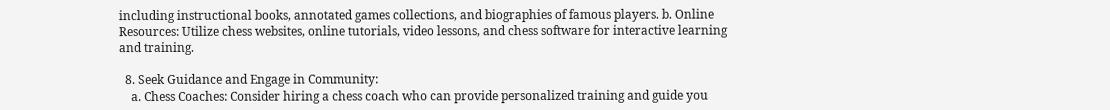including instructional books, annotated games collections, and biographies of famous players. b. Online Resources: Utilize chess websites, online tutorials, video lessons, and chess software for interactive learning and training.

  8. Seek Guidance and Engage in Community:
    a. Chess Coaches: Consider hiring a chess coach who can provide personalized training and guide you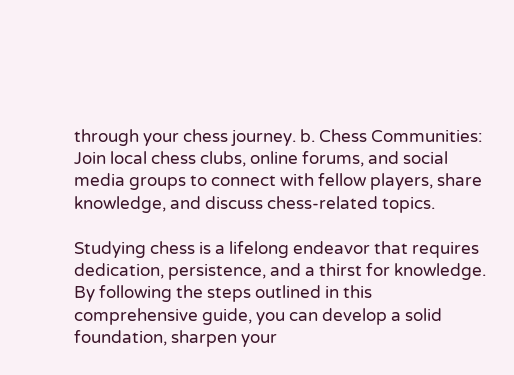through your chess journey. b. Chess Communities: Join local chess clubs, online forums, and social media groups to connect with fellow players, share knowledge, and discuss chess-related topics.

Studying chess is a lifelong endeavor that requires dedication, persistence, and a thirst for knowledge. By following the steps outlined in this comprehensive guide, you can develop a solid foundation, sharpen your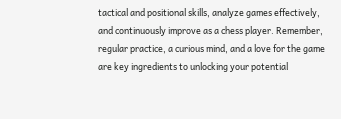tactical and positional skills, analyze games effectively, and continuously improve as a chess player. Remember, regular practice, a curious mind, and a love for the game are key ingredients to unlocking your potential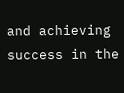and achieving success in the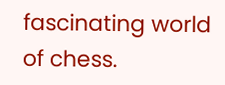fascinating world of chess.